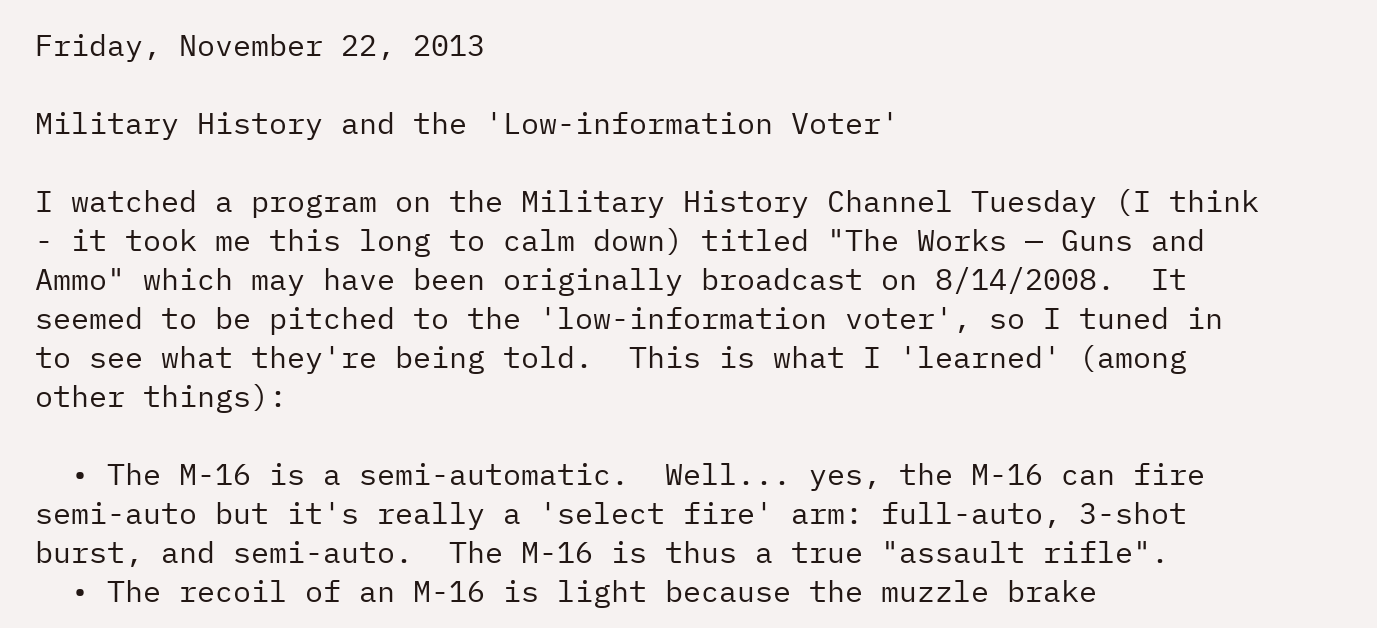Friday, November 22, 2013

Military History and the 'Low-information Voter'

I watched a program on the Military History Channel Tuesday (I think - it took me this long to calm down) titled "The Works — Guns and Ammo" which may have been originally broadcast on 8/14/2008.  It seemed to be pitched to the 'low-information voter', so I tuned in to see what they're being told.  This is what I 'learned' (among other things):

  • The M-16 is a semi-automatic.  Well... yes, the M-16 can fire semi-auto but it's really a 'select fire' arm: full-auto, 3-shot burst, and semi-auto.  The M-16 is thus a true "assault rifle".
  • The recoil of an M-16 is light because the muzzle brake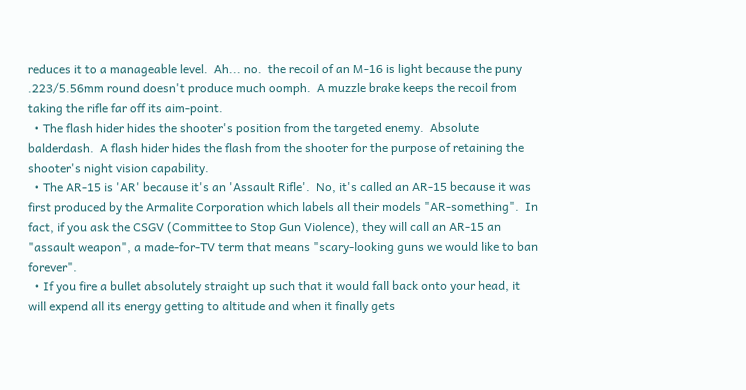reduces it to a manageable level.  Ah... no.  the recoil of an M-16 is light because the puny .223/5.56mm round doesn't produce much oomph.  A muzzle brake keeps the recoil from taking the rifle far off its aim-point.
  • The flash hider hides the shooter's position from the targeted enemy.  Absolute balderdash.  A flash hider hides the flash from the shooter for the purpose of retaining the shooter's night vision capability.
  • The AR-15 is 'AR' because it's an 'Assault Rifle'.  No, it's called an AR-15 because it was first produced by the Armalite Corporation which labels all their models "AR-something".  In fact, if you ask the CSGV (Committee to Stop Gun Violence), they will call an AR-15 an "assault weapon", a made-for-TV term that means "scary-looking guns we would like to ban forever".
  • If you fire a bullet absolutely straight up such that it would fall back onto your head, it will expend all its energy getting to altitude and when it finally gets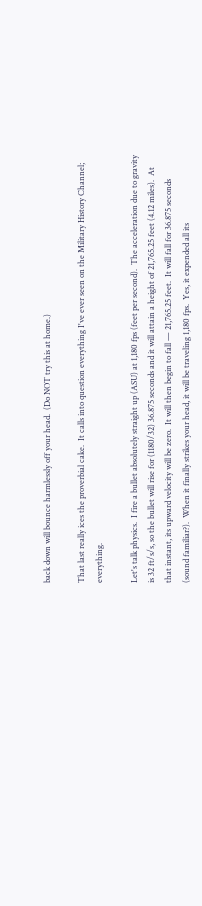back down will bounce harmlessly off your head.  (Do NOT try this at home.)

That last really ices the proverbial cake.  It calls into question everything I've ever seen on the Military History Channel; everything.

Let's talk physics.  I fire a bullet absolutely straight up (ASU) at 1,180 fps (feet per second).  The acceleration due to gravity is 32 ft/s/s, so the bullet will rise for (1180/32) 36.875 seconds and it will attain a height of 21,765.25 feet (4.12 miles).  At that instant, its upward velocity will be zero.  It will then begin to fall — 21,765.25 feet.  It will fall for 36.875 seconds (sound familiar?).  When it finally strikes your head, it will be traveling 1,180 fps.  Yes, it expended all its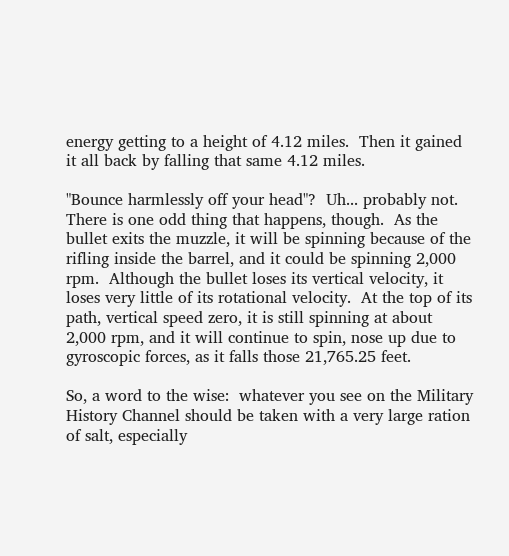energy getting to a height of 4.12 miles.  Then it gained it all back by falling that same 4.12 miles.

"Bounce harmlessly off your head"?  Uh... probably not.  There is one odd thing that happens, though.  As the bullet exits the muzzle, it will be spinning because of the rifling inside the barrel, and it could be spinning 2,000 rpm.  Although the bullet loses its vertical velocity, it loses very little of its rotational velocity.  At the top of its path, vertical speed zero, it is still spinning at about 2,000 rpm, and it will continue to spin, nose up due to gyroscopic forces, as it falls those 21,765.25 feet.

So, a word to the wise:  whatever you see on the Military History Channel should be taken with a very large ration of salt, especially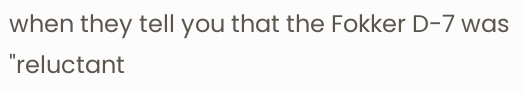when they tell you that the Fokker D-7 was "reluctant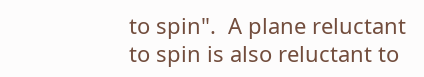to spin".  A plane reluctant to spin is also reluctant to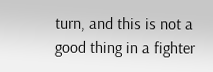turn, and this is not a good thing in a fighter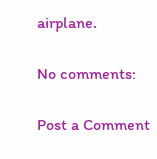airplane.

No comments:

Post a Comment